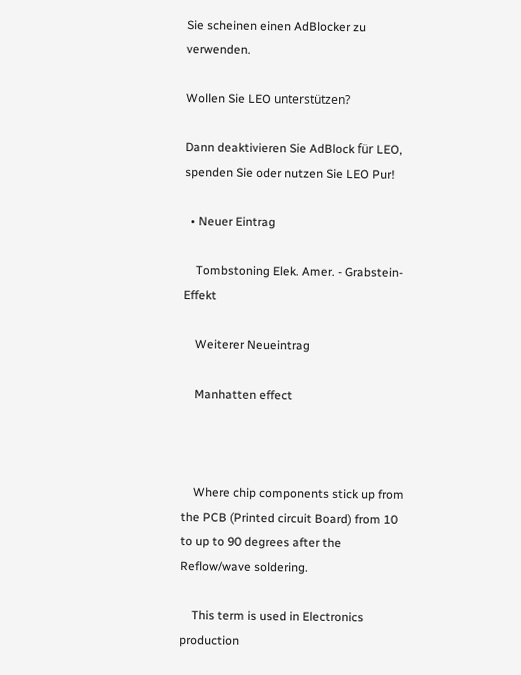Sie scheinen einen AdBlocker zu verwenden.

Wollen Sie LEO unterstützen?

Dann deaktivieren Sie AdBlock für LEO, spenden Sie oder nutzen Sie LEO Pur!

  • Neuer Eintrag

    Tombstoning Elek. Amer. - Grabstein-Effekt

    Weiterer Neueintrag

    Manhatten effect



    Where chip components stick up from the PCB (Printed circuit Board) from 10 to up to 90 degrees after the Reflow/wave soldering.

    This term is used in Electronics production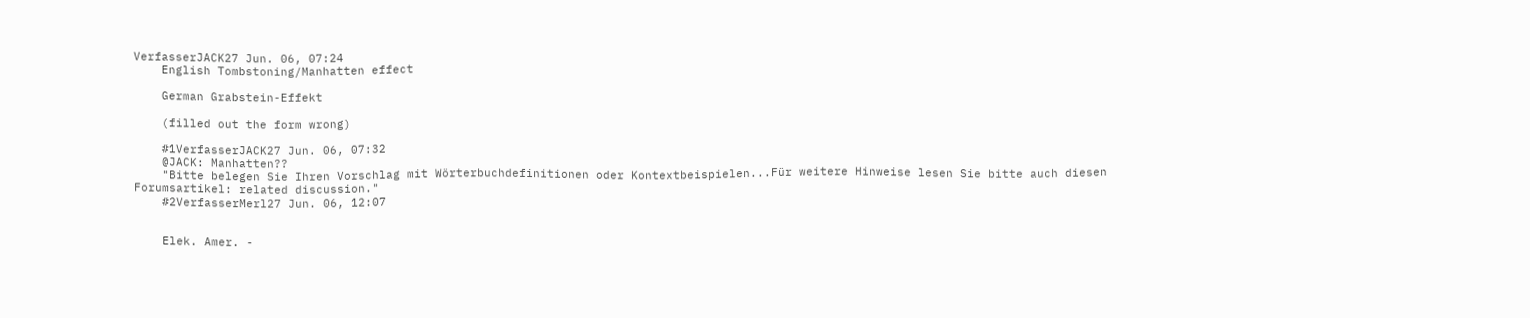VerfasserJACK27 Jun. 06, 07:24
    English Tombstoning/Manhatten effect

    German Grabstein-Effekt

    (filled out the form wrong)

    #1VerfasserJACK27 Jun. 06, 07:32
    @JACK: Manhatten??
    "Bitte belegen Sie Ihren Vorschlag mit Wörterbuchdefinitionen oder Kontextbeispielen...Für weitere Hinweise lesen Sie bitte auch diesen Forumsartikel: related discussion."
    #2VerfasserMerl27 Jun. 06, 12:07


    Elek. Amer. -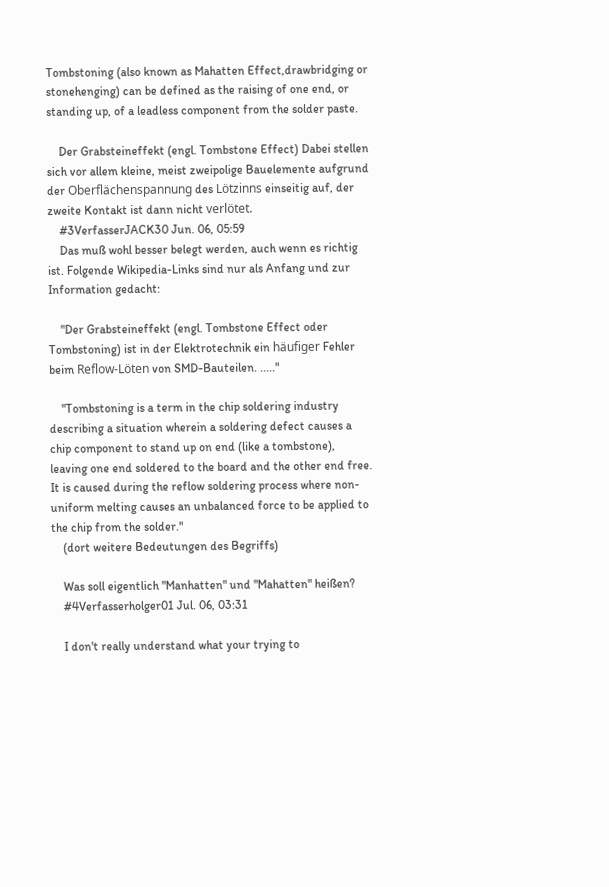Tombstoning (also known as Mahatten Effect,drawbridging or stonehenging) can be defined as the raising of one end, or standing up, of a leadless component from the solder paste.

    Der Grabsteineffekt (engl. Tombstone Effect) Dabei stellen sich vor allem kleine, meist zweipolige Bauelemente aufgrund der Oberflächenspannung des Lötzinns einseitig auf, der zweite Kontakt ist dann nicht verlötet.
    #3VerfasserJACK30 Jun. 06, 05:59
    Das muß wohl besser belegt werden, auch wenn es richtig ist. Folgende Wikipedia-Links sind nur als Anfang und zur Information gedacht:

    "Der Grabsteineffekt (engl. Tombstone Effect oder Tombstoning) ist in der Elektrotechnik ein häufiger Fehler beim Reflow-Löten von SMD-Bauteilen. ....."

    "Tombstoning is a term in the chip soldering industry describing a situation wherein a soldering defect causes a chip component to stand up on end (like a tombstone), leaving one end soldered to the board and the other end free. It is caused during the reflow soldering process where non-uniform melting causes an unbalanced force to be applied to the chip from the solder."
    (dort weitere Bedeutungen des Begriffs)

    Was soll eigentlich "Manhatten" und "Mahatten" heißen?
    #4Verfasserholger01 Jul. 06, 03:31

    I don't really understand what your trying to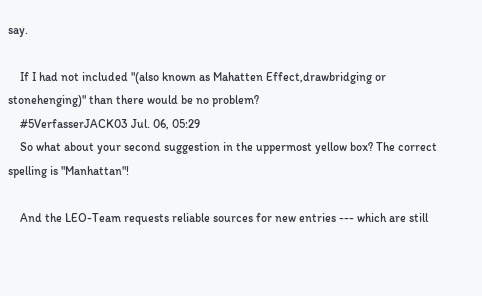say.

    If I had not included "(also known as Mahatten Effect,drawbridging or stonehenging)" than there would be no problem?
    #5VerfasserJACK03 Jul. 06, 05:29
    So what about your second suggestion in the uppermost yellow box? The correct spelling is "Manhattan"!

    And the LEO-Team requests reliable sources for new entries --- which are still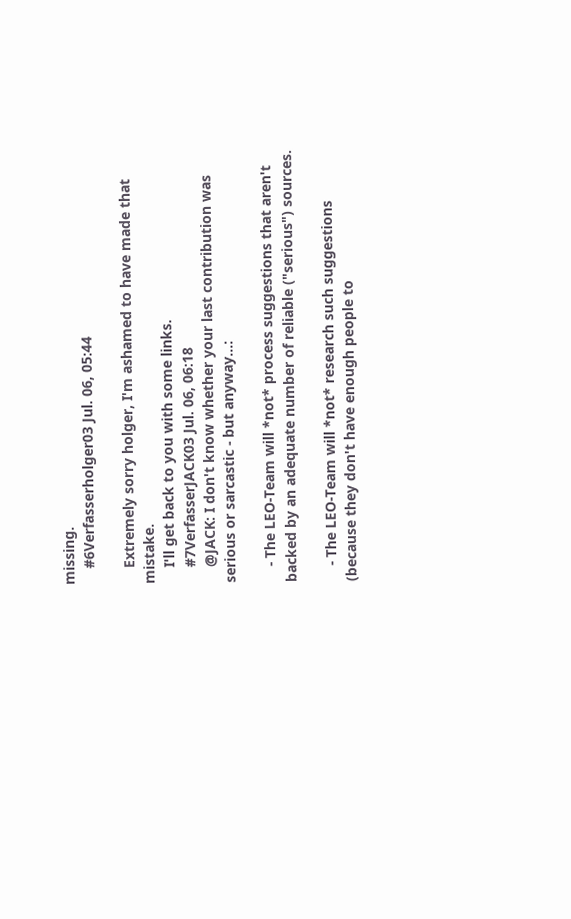missing.
    #6Verfasserholger03 Jul. 06, 05:44

    Extremely sorry holger, I'm ashamed to have made that mistake.
    I'll get back to you with some links.
    #7VerfasserJACK03 Jul. 06, 06:18
    @JACK: I don't know whether your last contribution was serious or sarcastic - but anyway...:

    - The LEO-Team will *not* process suggestions that aren't backed by an adequate number of reliable ("serious") sources.

    - The LEO-Team will *not* research such suggestions (because they don't have enough people to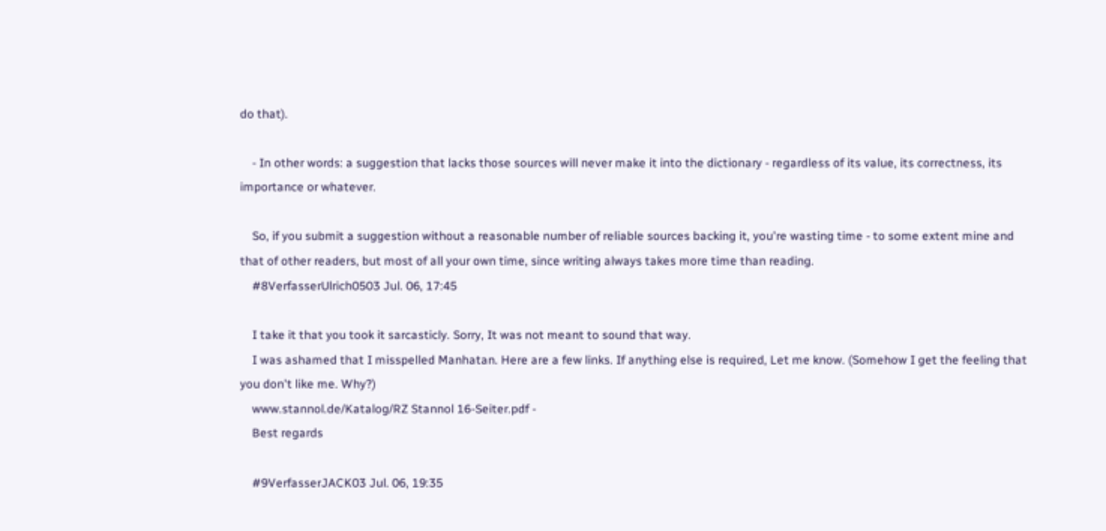do that).

    - In other words: a suggestion that lacks those sources will never make it into the dictionary - regardless of its value, its correctness, its importance or whatever.

    So, if you submit a suggestion without a reasonable number of reliable sources backing it, you're wasting time - to some extent mine and that of other readers, but most of all your own time, since writing always takes more time than reading.
    #8VerfasserUlrich0503 Jul. 06, 17:45

    I take it that you took it sarcasticly. Sorry, It was not meant to sound that way.
    I was ashamed that I misspelled Manhatan. Here are a few links. If anything else is required, Let me know. (Somehow I get the feeling that you don't like me. Why?)
    www.stannol.de/Katalog/RZ Stannol 16-Seiter.pdf -
    Best regards

    #9VerfasserJACK03 Jul. 06, 19:35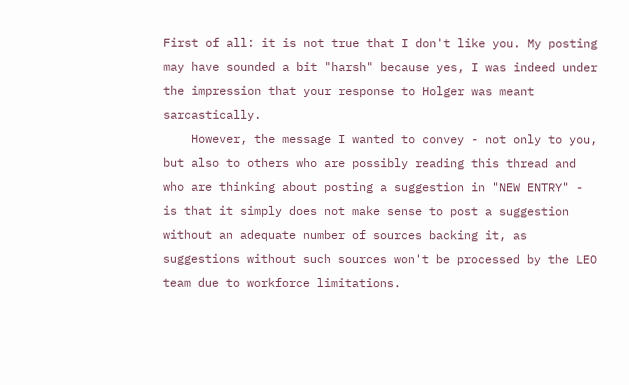First of all: it is not true that I don't like you. My posting may have sounded a bit "harsh" because yes, I was indeed under the impression that your response to Holger was meant sarcastically.
    However, the message I wanted to convey - not only to you, but also to others who are possibly reading this thread and who are thinking about posting a suggestion in "NEW ENTRY" - is that it simply does not make sense to post a suggestion without an adequate number of sources backing it, as suggestions without such sources won't be processed by the LEO team due to workforce limitations.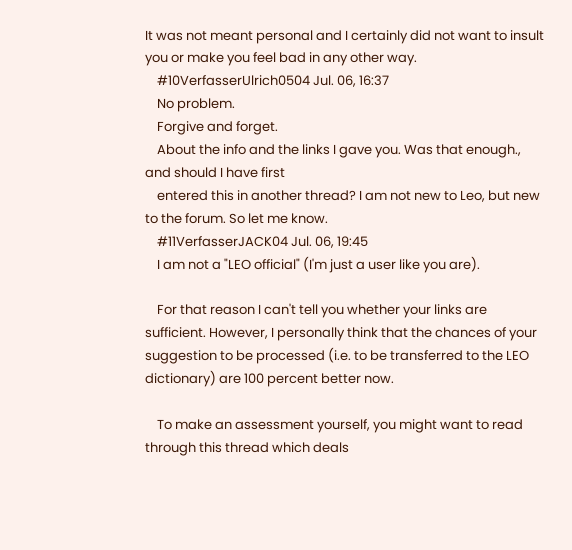It was not meant personal and I certainly did not want to insult you or make you feel bad in any other way.
    #10VerfasserUlrich0504 Jul. 06, 16:37
    No problem.
    Forgive and forget.
    About the info and the links I gave you. Was that enough., and should I have first
    entered this in another thread? I am not new to Leo, but new to the forum. So let me know.
    #11VerfasserJACK04 Jul. 06, 19:45
    I am not a "LEO official" (I'm just a user like you are).

    For that reason I can't tell you whether your links are sufficient. However, I personally think that the chances of your suggestion to be processed (i.e. to be transferred to the LEO dictionary) are 100 percent better now.

    To make an assessment yourself, you might want to read through this thread which deals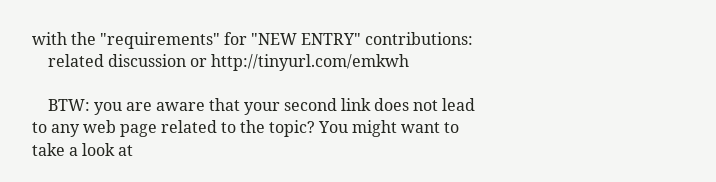with the "requirements" for "NEW ENTRY" contributions:
    related discussion or http://tinyurl.com/emkwh

    BTW: you are aware that your second link does not lead to any web page related to the topic? You might want to take a look at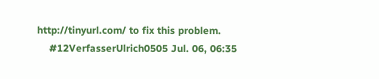http://tinyurl.com/ to fix this problem.
    #12VerfasserUlrich0505 Jul. 06, 06:35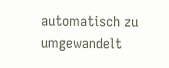automatisch zu   umgewandelt